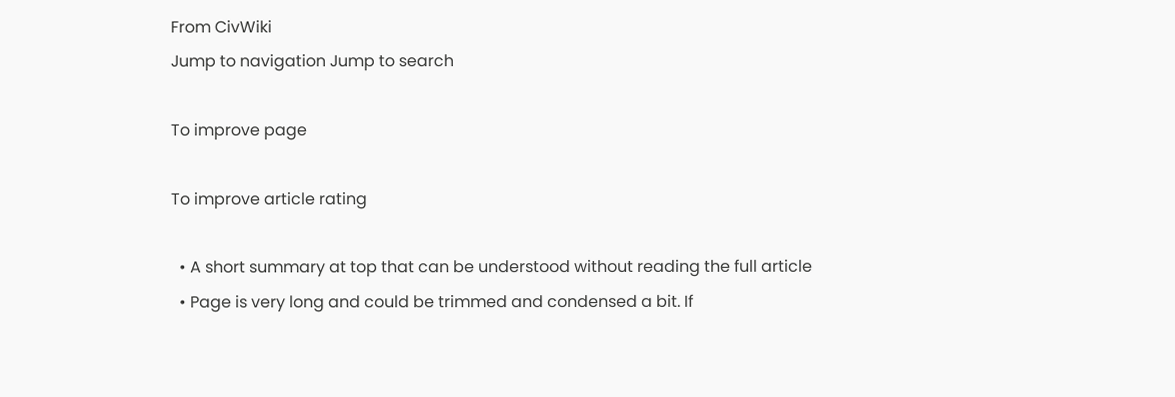From CivWiki
Jump to navigation Jump to search

To improve page

To improve article rating

  • A short summary at top that can be understood without reading the full article
  • Page is very long and could be trimmed and condensed a bit. If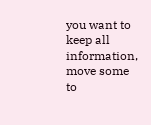you want to keep all information, move some to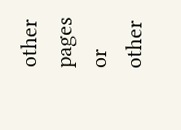other pages or other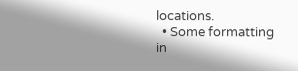locations.
  • Some formatting in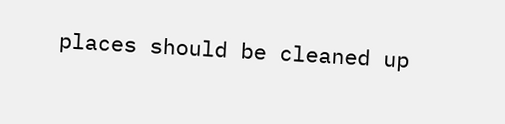places should be cleaned up